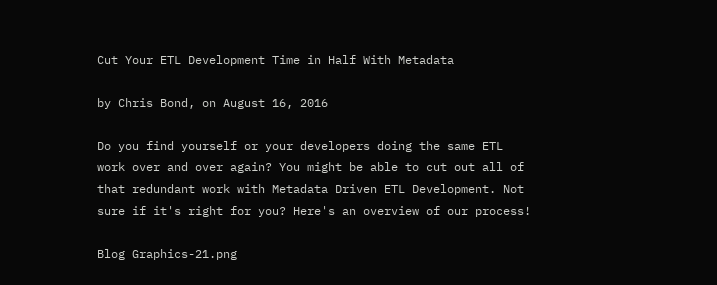Cut Your ETL Development Time in Half With Metadata

by Chris Bond, on August 16, 2016

Do you find yourself or your developers doing the same ETL work over and over again? You might be able to cut out all of that redundant work with Metadata Driven ETL Development. Not sure if it's right for you? Here's an overview of our process!

Blog Graphics-21.png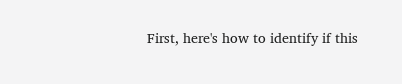First, here's how to identify if this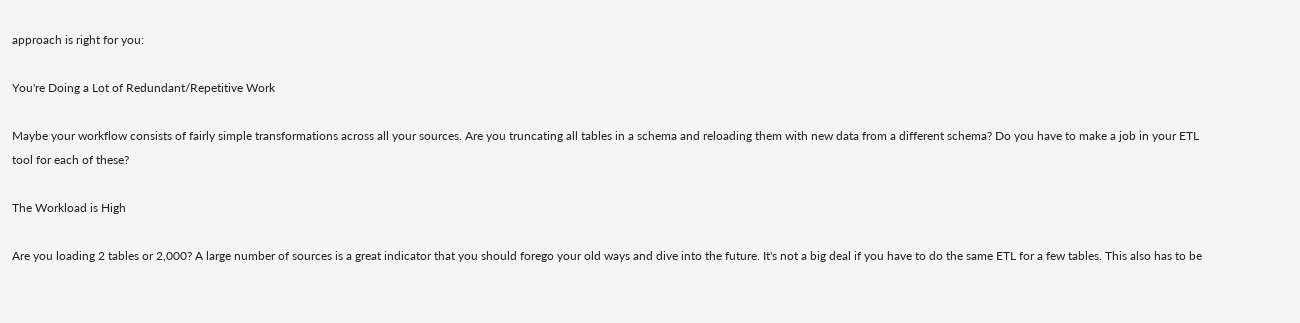approach is right for you:

You're Doing a Lot of Redundant/Repetitive Work

Maybe your workflow consists of fairly simple transformations across all your sources. Are you truncating all tables in a schema and reloading them with new data from a different schema? Do you have to make a job in your ETL tool for each of these?

The Workload is High

Are you loading 2 tables or 2,000? A large number of sources is a great indicator that you should forego your old ways and dive into the future. It's not a big deal if you have to do the same ETL for a few tables. This also has to be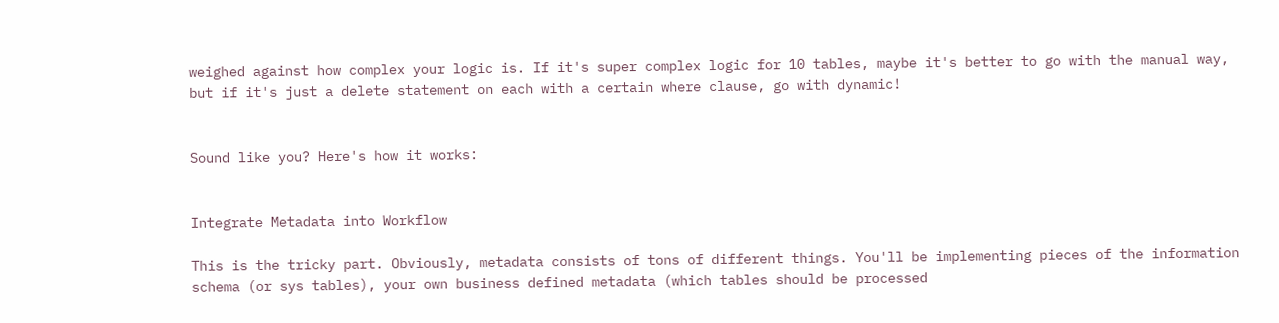weighed against how complex your logic is. If it's super complex logic for 10 tables, maybe it's better to go with the manual way, but if it's just a delete statement on each with a certain where clause, go with dynamic!


Sound like you? Here's how it works:


Integrate Metadata into Workflow

This is the tricky part. Obviously, metadata consists of tons of different things. You'll be implementing pieces of the information schema (or sys tables), your own business defined metadata (which tables should be processed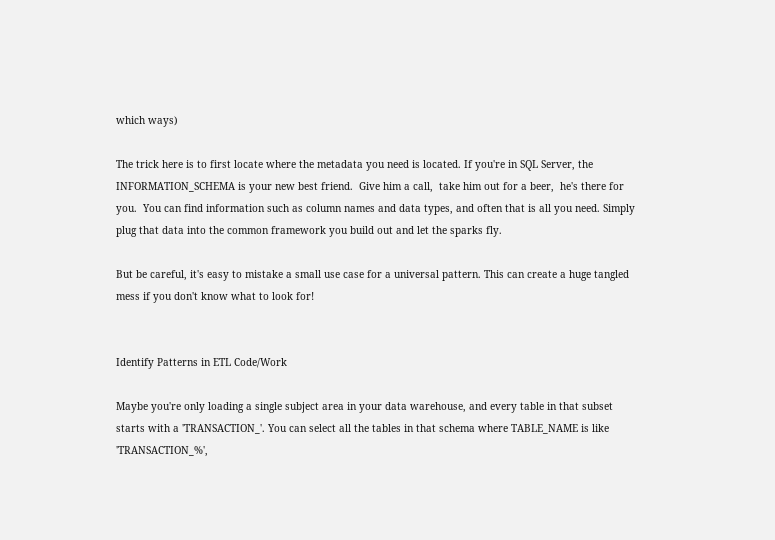which ways)

The trick here is to first locate where the metadata you need is located. If you're in SQL Server, the INFORMATION_SCHEMA is your new best friend.  Give him a call,  take him out for a beer,  he's there for you.  You can find information such as column names and data types, and often that is all you need. Simply plug that data into the common framework you build out and let the sparks fly.

But be careful, it's easy to mistake a small use case for a universal pattern. This can create a huge tangled mess if you don't know what to look for!


Identify Patterns in ETL Code/Work

Maybe you're only loading a single subject area in your data warehouse, and every table in that subset starts with a 'TRANSACTION_'. You can select all the tables in that schema where TABLE_NAME is like 'TRANSACTION_%',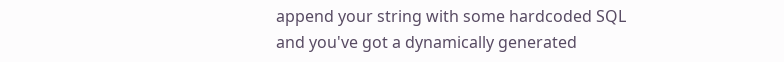append your string with some hardcoded SQL and you've got a dynamically generated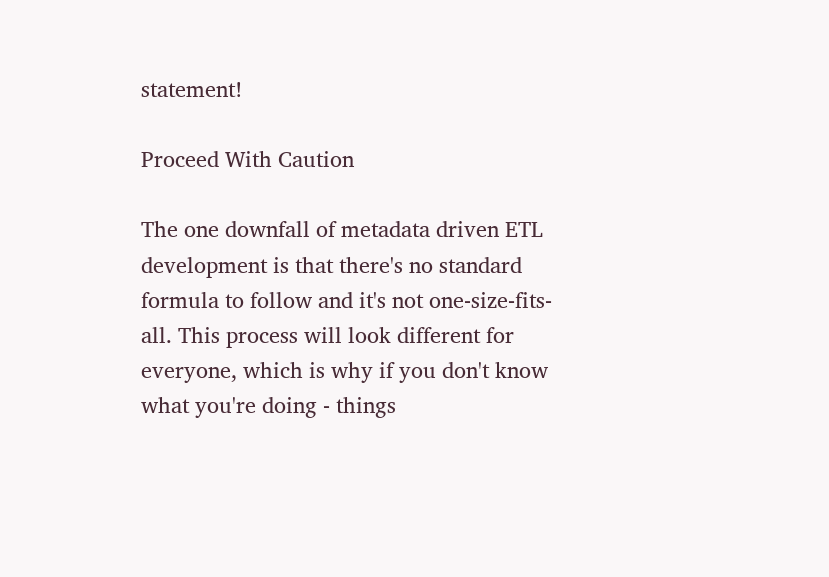statement!

Proceed With Caution

The one downfall of metadata driven ETL development is that there's no standard formula to follow and it's not one-size-fits-all. This process will look different for everyone, which is why if you don't know what you're doing - things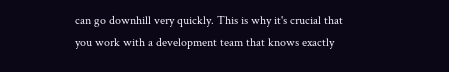can go downhill very quickly. This is why it's crucial that you work with a development team that knows exactly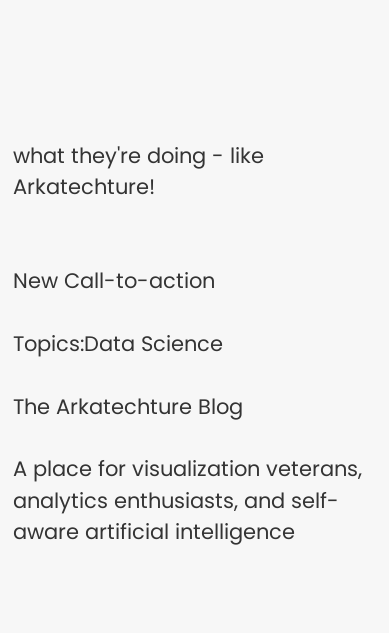what they're doing - like Arkatechture!


New Call-to-action

Topics:Data Science

The Arkatechture Blog

A place for visualization veterans, analytics enthusiasts, and self-aware artificial intelligence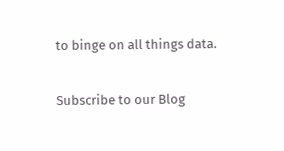to binge on all things data.

Subscribe to our Blog